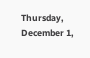Thursday, December 1,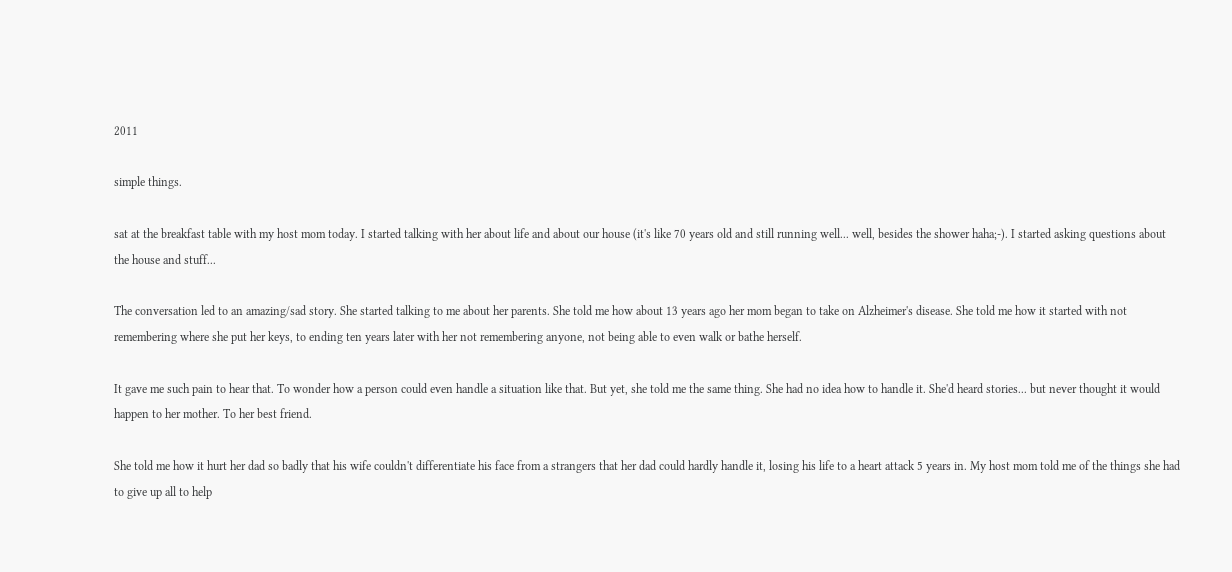2011

simple things.

sat at the breakfast table with my host mom today. I started talking with her about life and about our house (it's like 70 years old and still running well... well, besides the shower haha;-). I started asking questions about the house and stuff...

The conversation led to an amazing/sad story. She started talking to me about her parents. She told me how about 13 years ago her mom began to take on Alzheimer's disease. She told me how it started with not remembering where she put her keys, to ending ten years later with her not remembering anyone, not being able to even walk or bathe herself.

It gave me such pain to hear that. To wonder how a person could even handle a situation like that. But yet, she told me the same thing. She had no idea how to handle it. She'd heard stories... but never thought it would happen to her mother. To her best friend.

She told me how it hurt her dad so badly that his wife couldn't differentiate his face from a strangers that her dad could hardly handle it, losing his life to a heart attack 5 years in. My host mom told me of the things she had to give up all to help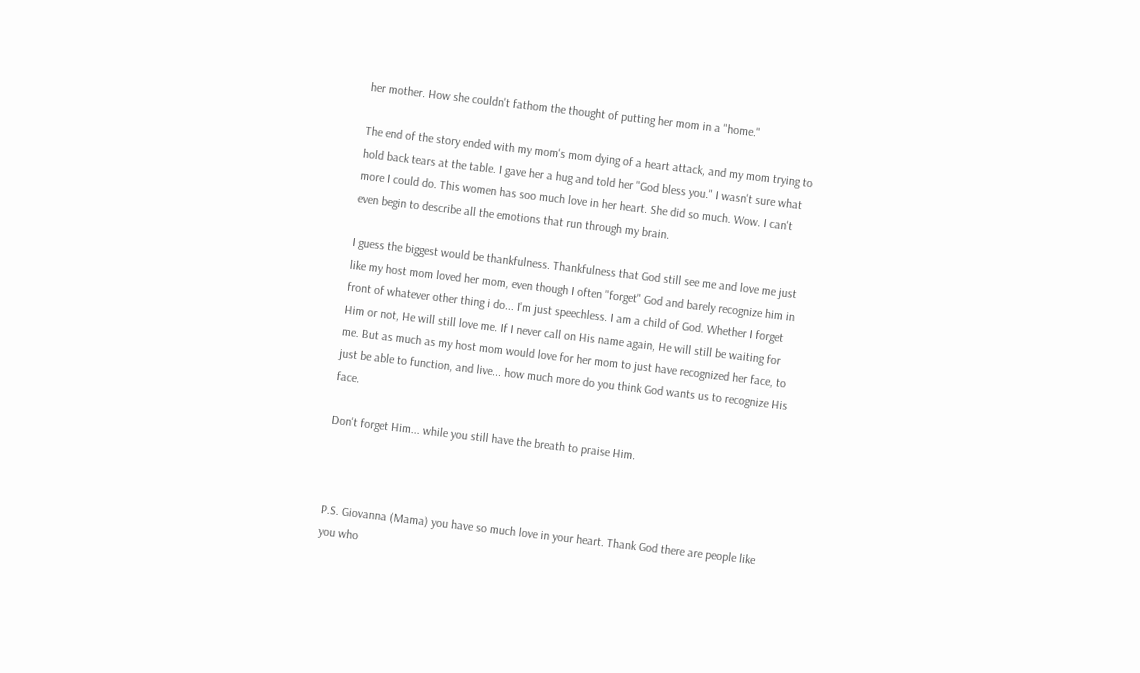her mother. How she couldn't fathom the thought of putting her mom in a "home."

The end of the story ended with my mom's mom dying of a heart attack, and my mom trying to hold back tears at the table. I gave her a hug and told her "God bless you." I wasn't sure what more I could do. This women has soo much love in her heart. She did so much. Wow. I can't even begin to describe all the emotions that run through my brain.

I guess the biggest would be thankfulness. Thankfulness that God still see me and love me just like my host mom loved her mom, even though I often "forget" God and barely recognize him in front of whatever other thing i do... I'm just speechless. I am a child of God. Whether I forget Him or not, He will still love me. If I never call on His name again, He will still be waiting for me. But as much as my host mom would love for her mom to just have recognized her face, to just be able to function, and live... how much more do you think God wants us to recognize His face.

Don't forget Him... while you still have the breath to praise Him.



P.S. Giovanna (Mama) you have so much love in your heart. Thank God there are people like you who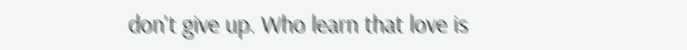don't give up. Who learn that love is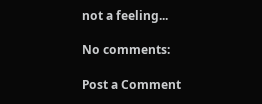not a feeling...

No comments:

Post a Comment